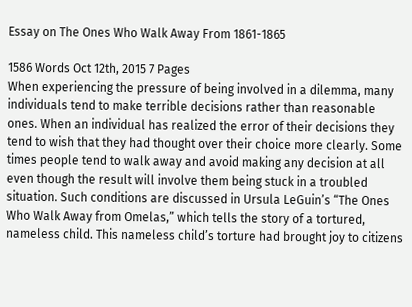Essay on The Ones Who Walk Away From 1861-1865

1586 Words Oct 12th, 2015 7 Pages
When experiencing the pressure of being involved in a dilemma, many individuals tend to make terrible decisions rather than reasonable ones. When an individual has realized the error of their decisions they tend to wish that they had thought over their choice more clearly. Some times people tend to walk away and avoid making any decision at all even though the result will involve them being stuck in a troubled situation. Such conditions are discussed in Ursula LeGuin’s “The Ones Who Walk Away from Omelas,” which tells the story of a tortured, nameless child. This nameless child’s torture had brought joy to citizens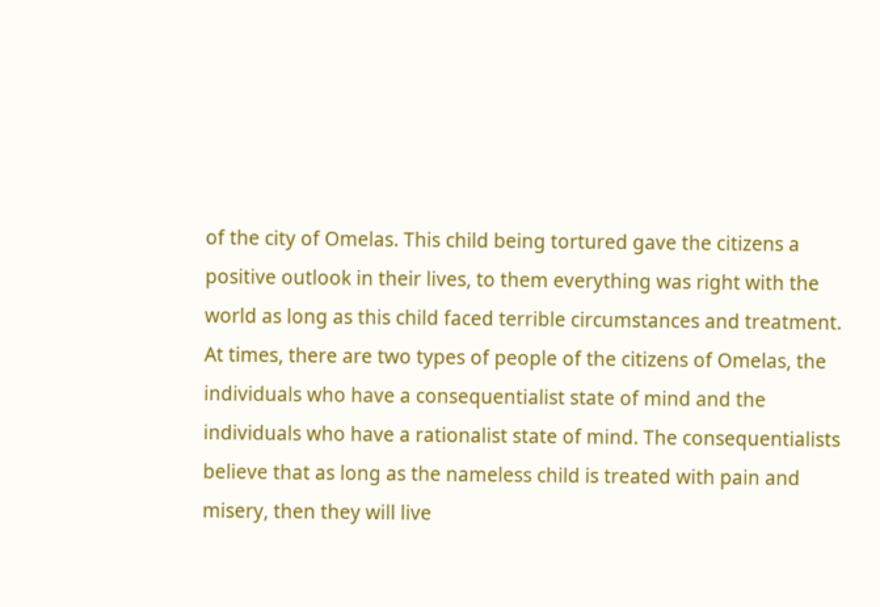of the city of Omelas. This child being tortured gave the citizens a positive outlook in their lives, to them everything was right with the world as long as this child faced terrible circumstances and treatment. At times, there are two types of people of the citizens of Omelas, the individuals who have a consequentialist state of mind and the individuals who have a rationalist state of mind. The consequentialists believe that as long as the nameless child is treated with pain and misery, then they will live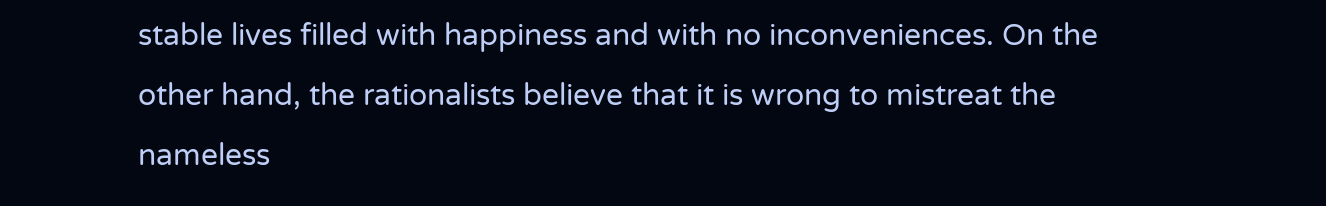stable lives filled with happiness and with no inconveniences. On the other hand, the rationalists believe that it is wrong to mistreat the nameless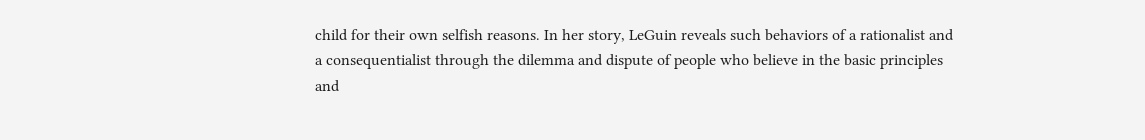child for their own selfish reasons. In her story, LeGuin reveals such behaviors of a rationalist and a consequentialist through the dilemma and dispute of people who believe in the basic principles and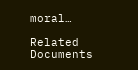moral…

Related Documents